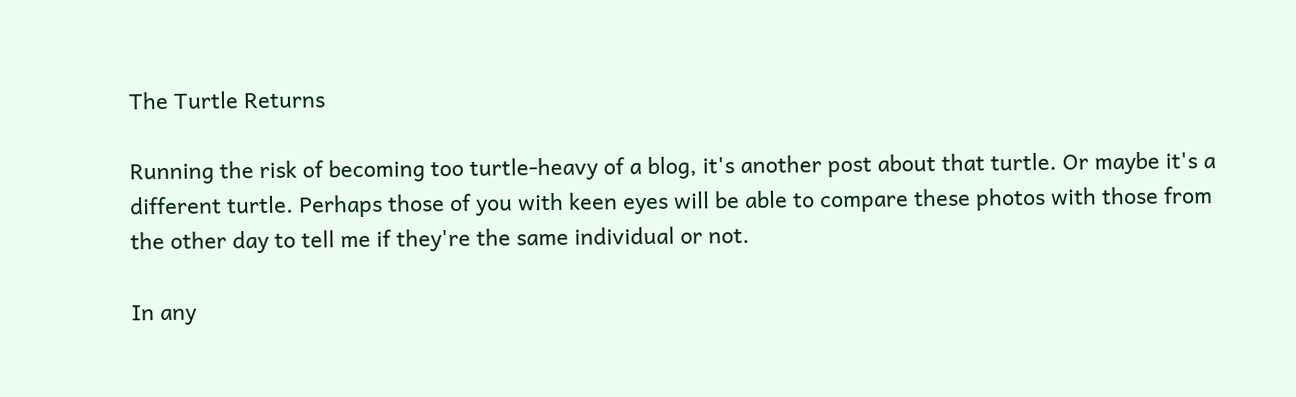The Turtle Returns

Running the risk of becoming too turtle-heavy of a blog, it's another post about that turtle. Or maybe it's a different turtle. Perhaps those of you with keen eyes will be able to compare these photos with those from the other day to tell me if they're the same individual or not.

In any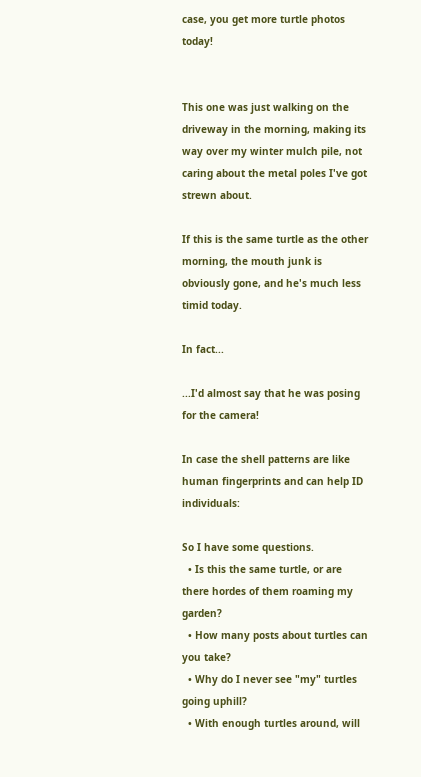case, you get more turtle photos today!


This one was just walking on the driveway in the morning, making its way over my winter mulch pile, not caring about the metal poles I've got strewn about.

If this is the same turtle as the other morning, the mouth junk is obviously gone, and he's much less timid today.

In fact...

...I'd almost say that he was posing for the camera!

In case the shell patterns are like human fingerprints and can help ID individuals:

So I have some questions.
  • Is this the same turtle, or are there hordes of them roaming my garden?
  • How many posts about turtles can you take?
  • Why do I never see "my" turtles going uphill?
  • With enough turtles around, will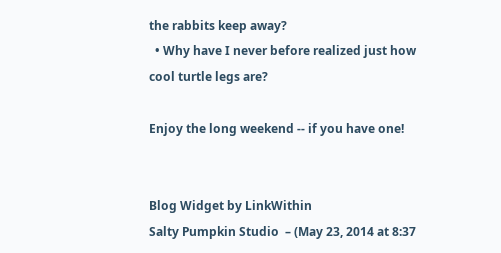the rabbits keep away?
  • Why have I never before realized just how cool turtle legs are?

Enjoy the long weekend -- if you have one!


Blog Widget by LinkWithin
Salty Pumpkin Studio  – (May 23, 2014 at 8:37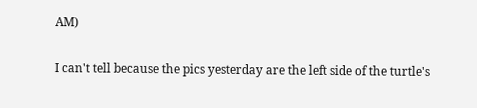AM)

I can't tell because the pics yesterday are the left side of the turtle's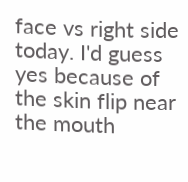face vs right side today. I'd guess yes because of the skin flip near the mouth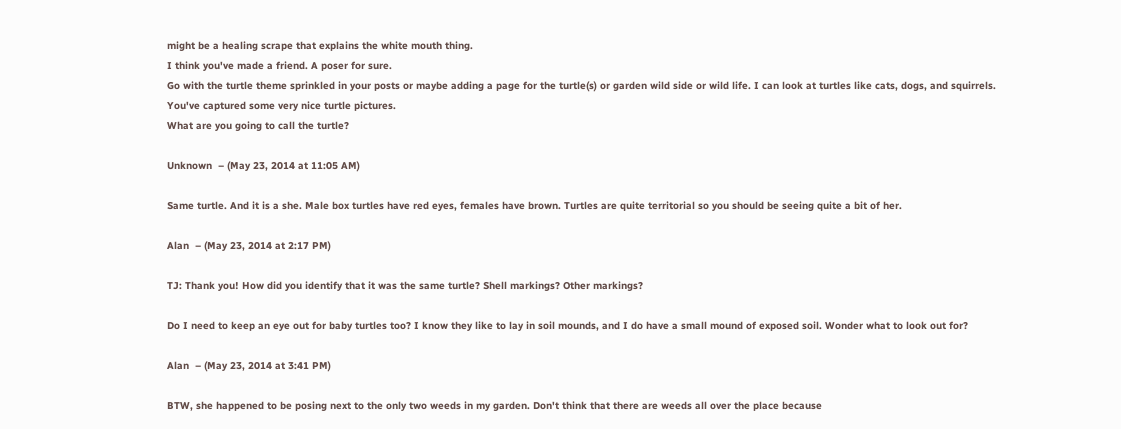might be a healing scrape that explains the white mouth thing.
I think you've made a friend. A poser for sure.
Go with the turtle theme sprinkled in your posts or maybe adding a page for the turtle(s) or garden wild side or wild life. I can look at turtles like cats, dogs, and squirrels.
You've captured some very nice turtle pictures.
What are you going to call the turtle?

Unknown  – (May 23, 2014 at 11:05 AM)

Same turtle. And it is a she. Male box turtles have red eyes, females have brown. Turtles are quite territorial so you should be seeing quite a bit of her.

Alan  – (May 23, 2014 at 2:17 PM)

TJ: Thank you! How did you identify that it was the same turtle? Shell markings? Other markings?

Do I need to keep an eye out for baby turtles too? I know they like to lay in soil mounds, and I do have a small mound of exposed soil. Wonder what to look out for?

Alan  – (May 23, 2014 at 3:41 PM)

BTW, she happened to be posing next to the only two weeds in my garden. Don't think that there are weeds all over the place because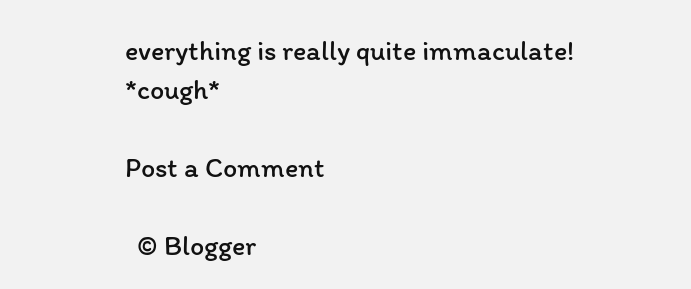everything is really quite immaculate! *cough*

Post a Comment

  © Blogger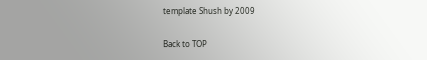template Shush by 2009

Back to TOP